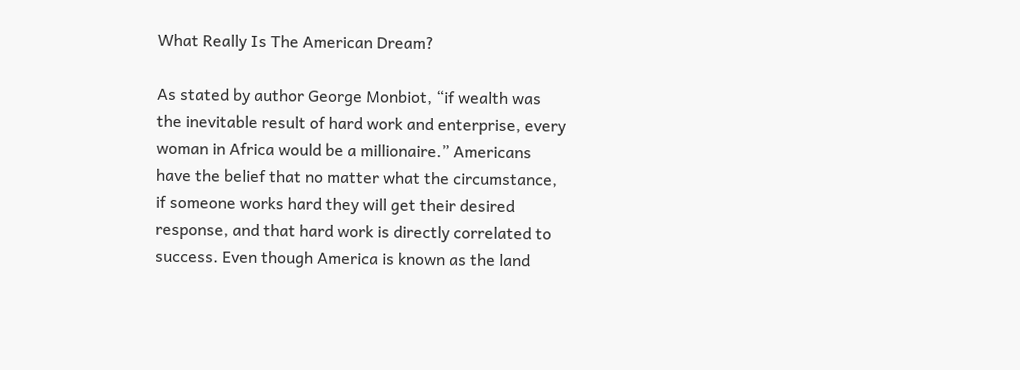What Really Is The American Dream?

As stated by author George Monbiot, “if wealth was the inevitable result of hard work and enterprise, every woman in Africa would be a millionaire.” Americans have the belief that no matter what the circumstance, if someone works hard they will get their desired response, and that hard work is directly correlated to success. Even though America is known as the land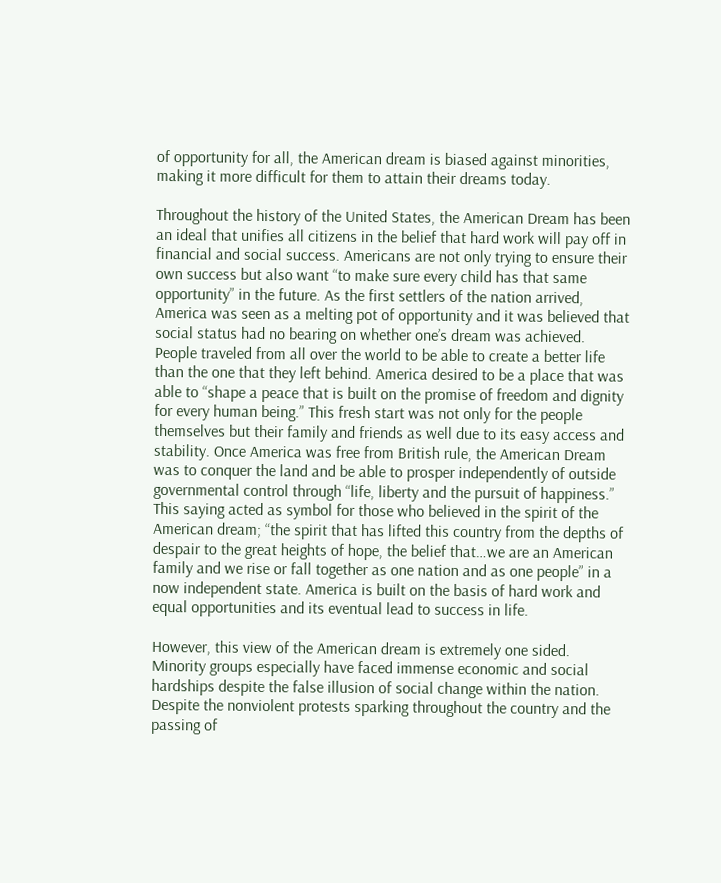of opportunity for all, the American dream is biased against minorities, making it more difficult for them to attain their dreams today.

Throughout the history of the United States, the American Dream has been an ideal that unifies all citizens in the belief that hard work will pay off in financial and social success. Americans are not only trying to ensure their own success but also want “to make sure every child has that same opportunity” in the future. As the first settlers of the nation arrived, America was seen as a melting pot of opportunity and it was believed that social status had no bearing on whether one’s dream was achieved. People traveled from all over the world to be able to create a better life than the one that they left behind. America desired to be a place that was able to “shape a peace that is built on the promise of freedom and dignity for every human being.” This fresh start was not only for the people themselves but their family and friends as well due to its easy access and stability. Once America was free from British rule, the American Dream was to conquer the land and be able to prosper independently of outside governmental control through “life, liberty and the pursuit of happiness.” This saying acted as symbol for those who believed in the spirit of the American dream; “the spirit that has lifted this country from the depths of despair to the great heights of hope, the belief that…we are an American family and we rise or fall together as one nation and as one people” in a now independent state. America is built on the basis of hard work and equal opportunities and its eventual lead to success in life.

However, this view of the American dream is extremely one sided. Minority groups especially have faced immense economic and social hardships despite the false illusion of social change within the nation. Despite the nonviolent protests sparking throughout the country and the passing of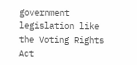government legislation like the Voting Rights Act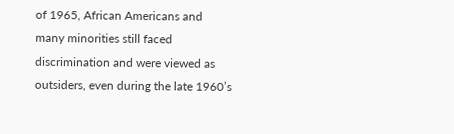of 1965, African Americans and many minorities still faced discrimination and were viewed as outsiders, even during the late 1960’s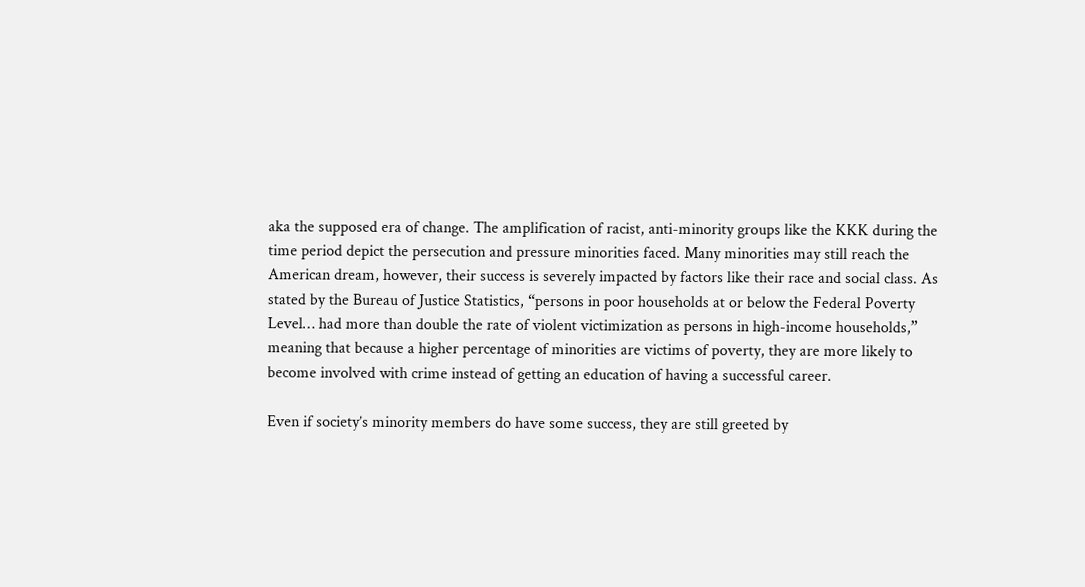aka the supposed era of change. The amplification of racist, anti-minority groups like the KKK during the time period depict the persecution and pressure minorities faced. Many minorities may still reach the American dream, however, their success is severely impacted by factors like their race and social class. As stated by the Bureau of Justice Statistics, “persons in poor households at or below the Federal Poverty Level… had more than double the rate of violent victimization as persons in high-income households,” meaning that because a higher percentage of minorities are victims of poverty, they are more likely to become involved with crime instead of getting an education of having a successful career.

Even if society’s minority members do have some success, they are still greeted by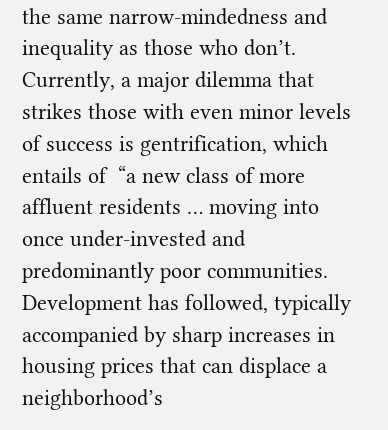the same narrow-mindedness and inequality as those who don’t. Currently, a major dilemma that strikes those with even minor levels of success is gentrification, which entails of  “a new class of more affluent residents … moving into once under-invested and predominantly poor communities. Development has followed, typically accompanied by sharp increases in housing prices that can displace a neighborhood’s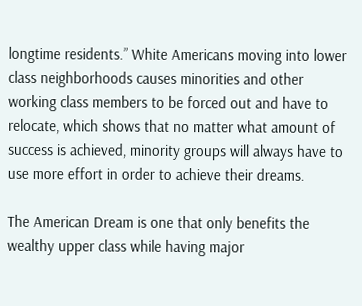longtime residents.” White Americans moving into lower class neighborhoods causes minorities and other working class members to be forced out and have to relocate, which shows that no matter what amount of success is achieved, minority groups will always have to use more effort in order to achieve their dreams.

The American Dream is one that only benefits the wealthy upper class while having major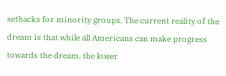setbacks for minority groups. The current reality of the dream is that while all Americans can make progress towards the dream, the lower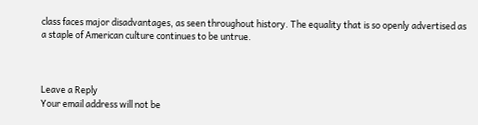class faces major disadvantages, as seen throughout history. The equality that is so openly advertised as a staple of American culture continues to be untrue.



Leave a Reply
Your email address will not be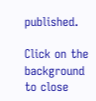published.

Click on the background to close